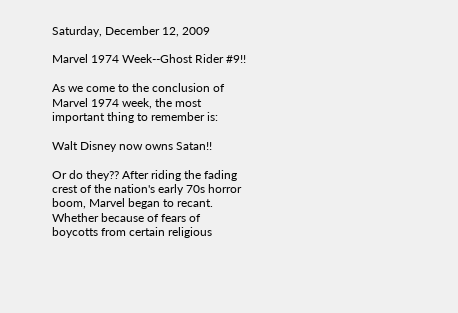Saturday, December 12, 2009

Marvel 1974 Week--Ghost Rider #9!!

As we come to the conclusion of Marvel 1974 week, the most important thing to remember is:

Walt Disney now owns Satan!!

Or do they?? After riding the fading crest of the nation's early 70s horror boom, Marvel began to recant. Whether because of fears of boycotts from certain religious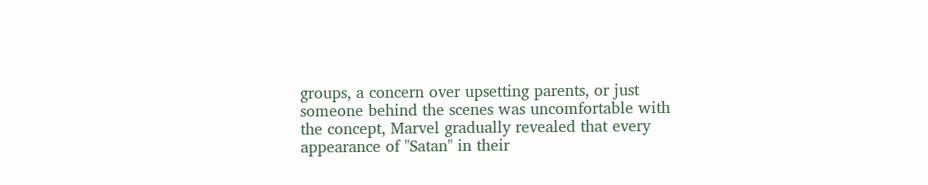groups, a concern over upsetting parents, or just someone behind the scenes was uncomfortable with the concept, Marvel gradually revealed that every appearance of "Satan" in their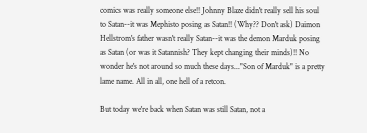comics was really someone else!! Johnny Blaze didn't really sell his soul to Satan--it was Mephisto posing as Satan!! (Why?? Don't ask) Daimon Hellstrom's father wasn't really Satan--it was the demon Marduk posing as Satan (or was it Satannish? They kept changing their minds)!! No wonder he's not around so much these days..."Son of Marduk" is a pretty lame name. All in all, one hell of a retcon.

But today we're back when Satan was still Satan, not a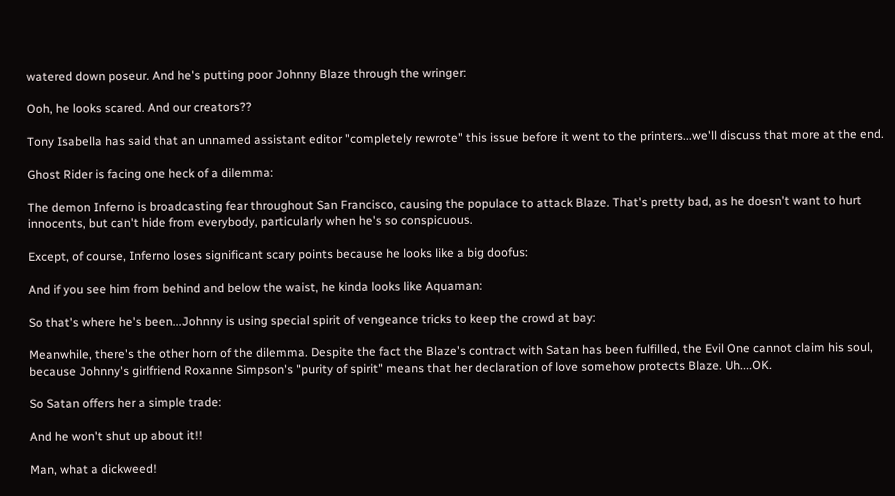watered down poseur. And he's putting poor Johnny Blaze through the wringer:

Ooh, he looks scared. And our creators??

Tony Isabella has said that an unnamed assistant editor "completely rewrote" this issue before it went to the printers...we'll discuss that more at the end.

Ghost Rider is facing one heck of a dilemma:

The demon Inferno is broadcasting fear throughout San Francisco, causing the populace to attack Blaze. That's pretty bad, as he doesn't want to hurt innocents, but can't hide from everybody, particularly when he's so conspicuous.

Except, of course, Inferno loses significant scary points because he looks like a big doofus:

And if you see him from behind and below the waist, he kinda looks like Aquaman:

So that's where he's been...Johnny is using special spirit of vengeance tricks to keep the crowd at bay:

Meanwhile, there's the other horn of the dilemma. Despite the fact the Blaze's contract with Satan has been fulfilled, the Evil One cannot claim his soul, because Johnny's girlfriend Roxanne Simpson's "purity of spirit" means that her declaration of love somehow protects Blaze. Uh....OK.

So Satan offers her a simple trade:

And he won't shut up about it!!

Man, what a dickweed!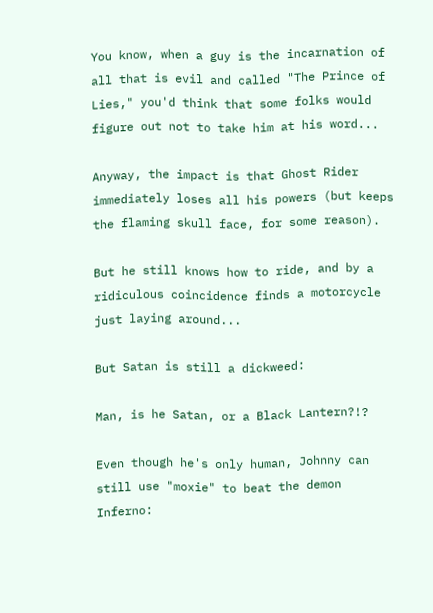You know, when a guy is the incarnation of all that is evil and called "The Prince of Lies," you'd think that some folks would figure out not to take him at his word...

Anyway, the impact is that Ghost Rider immediately loses all his powers (but keeps the flaming skull face, for some reason).

But he still knows how to ride, and by a ridiculous coincidence finds a motorcycle just laying around...

But Satan is still a dickweed:

Man, is he Satan, or a Black Lantern?!?

Even though he's only human, Johnny can still use "moxie" to beat the demon Inferno: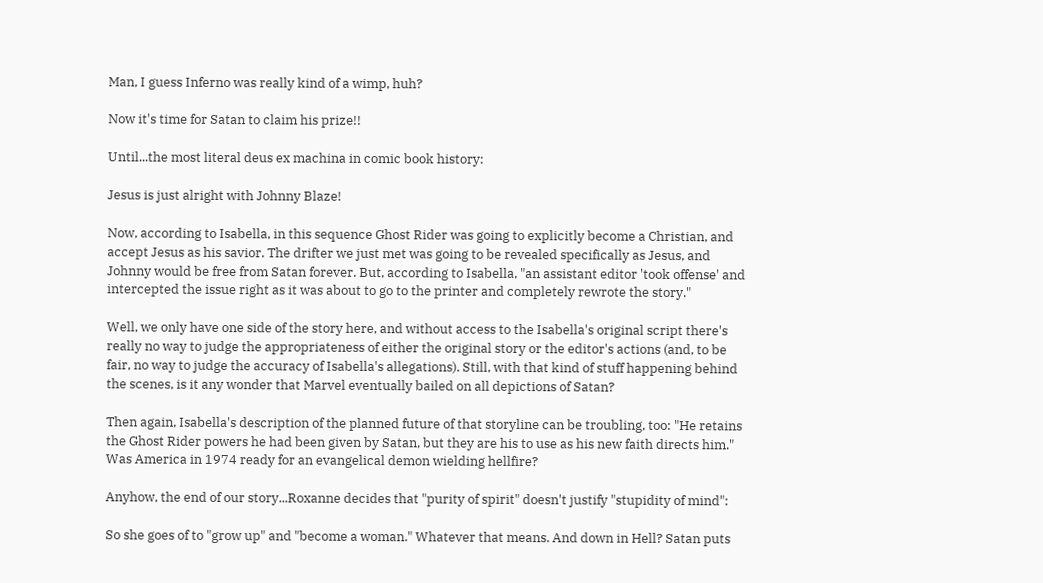Man, I guess Inferno was really kind of a wimp, huh?

Now it's time for Satan to claim his prize!!

Until...the most literal deus ex machina in comic book history:

Jesus is just alright with Johnny Blaze!

Now, according to Isabella, in this sequence Ghost Rider was going to explicitly become a Christian, and accept Jesus as his savior. The drifter we just met was going to be revealed specifically as Jesus, and Johnny would be free from Satan forever. But, according to Isabella, "an assistant editor 'took offense' and intercepted the issue right as it was about to go to the printer and completely rewrote the story."

Well, we only have one side of the story here, and without access to the Isabella's original script there's really no way to judge the appropriateness of either the original story or the editor's actions (and, to be fair, no way to judge the accuracy of Isabella's allegations). Still, with that kind of stuff happening behind the scenes, is it any wonder that Marvel eventually bailed on all depictions of Satan?

Then again, Isabella's description of the planned future of that storyline can be troubling, too: "He retains the Ghost Rider powers he had been given by Satan, but they are his to use as his new faith directs him." Was America in 1974 ready for an evangelical demon wielding hellfire?

Anyhow, the end of our story...Roxanne decides that "purity of spirit" doesn't justify "stupidity of mind":

So she goes of to "grow up" and "become a woman." Whatever that means. And down in Hell? Satan puts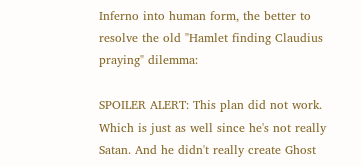Inferno into human form, the better to resolve the old "Hamlet finding Claudius praying" dilemma:

SPOILER ALERT: This plan did not work. Which is just as well since he's not really Satan. And he didn't really create Ghost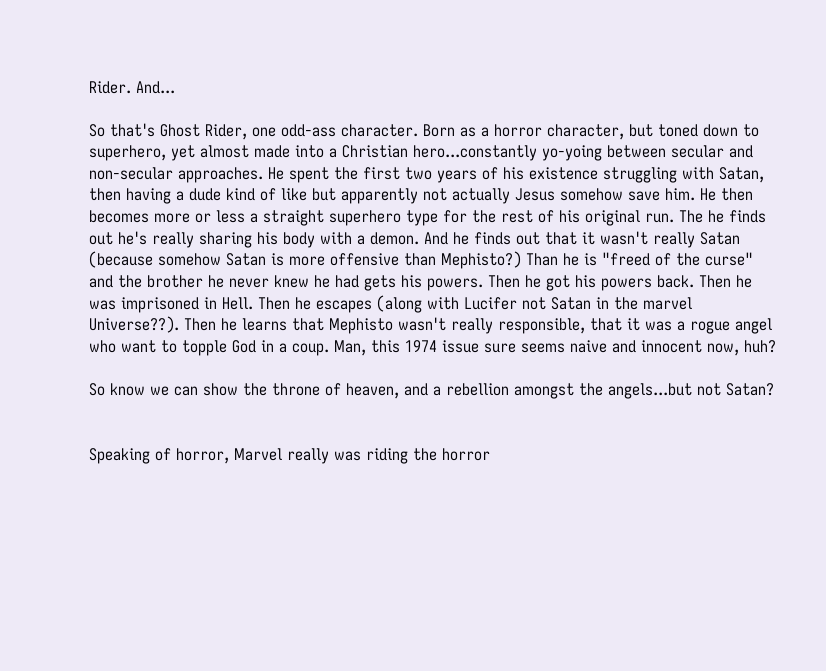Rider. And...

So that's Ghost Rider, one odd-ass character. Born as a horror character, but toned down to superhero, yet almost made into a Christian hero...constantly yo-yoing between secular and non-secular approaches. He spent the first two years of his existence struggling with Satan, then having a dude kind of like but apparently not actually Jesus somehow save him. He then becomes more or less a straight superhero type for the rest of his original run. The he finds out he's really sharing his body with a demon. And he finds out that it wasn't really Satan (because somehow Satan is more offensive than Mephisto?) Than he is "freed of the curse" and the brother he never knew he had gets his powers. Then he got his powers back. Then he was imprisoned in Hell. Then he escapes (along with Lucifer not Satan in the marvel Universe??). Then he learns that Mephisto wasn't really responsible, that it was a rogue angel who want to topple God in a coup. Man, this 1974 issue sure seems naive and innocent now, huh?

So know we can show the throne of heaven, and a rebellion amongst the angels...but not Satan?


Speaking of horror, Marvel really was riding the horror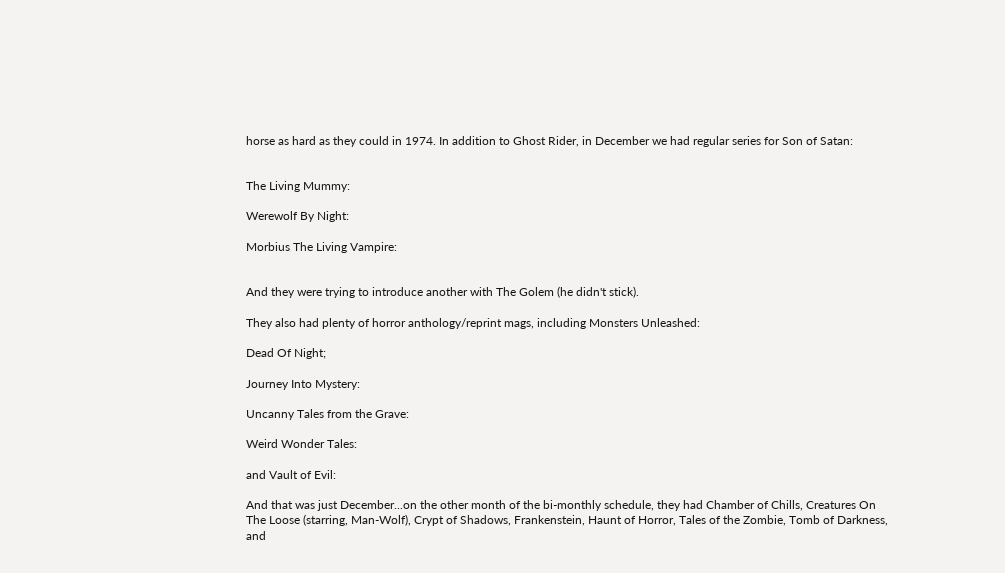horse as hard as they could in 1974. In addition to Ghost Rider, in December we had regular series for Son of Satan:


The Living Mummy:

Werewolf By Night:

Morbius The Living Vampire:


And they were trying to introduce another with The Golem (he didn't stick).

They also had plenty of horror anthology/reprint mags, including Monsters Unleashed:

Dead Of Night;

Journey Into Mystery:

Uncanny Tales from the Grave:

Weird Wonder Tales:

and Vault of Evil:

And that was just December...on the other month of the bi-monthly schedule, they had Chamber of Chills, Creatures On The Loose (starring, Man-Wolf), Crypt of Shadows, Frankenstein, Haunt of Horror, Tales of the Zombie, Tomb of Darkness, and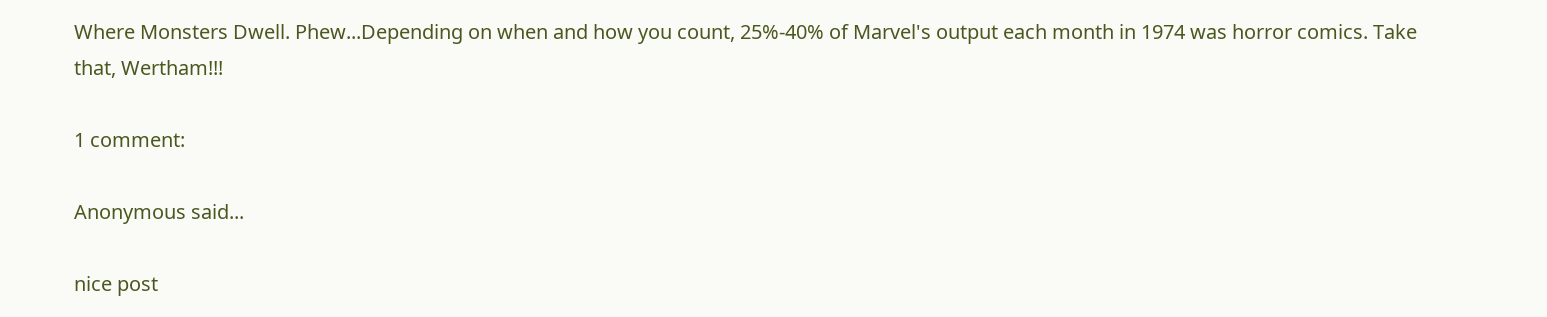Where Monsters Dwell. Phew...Depending on when and how you count, 25%-40% of Marvel's output each month in 1974 was horror comics. Take that, Wertham!!!

1 comment:

Anonymous said...

nice post